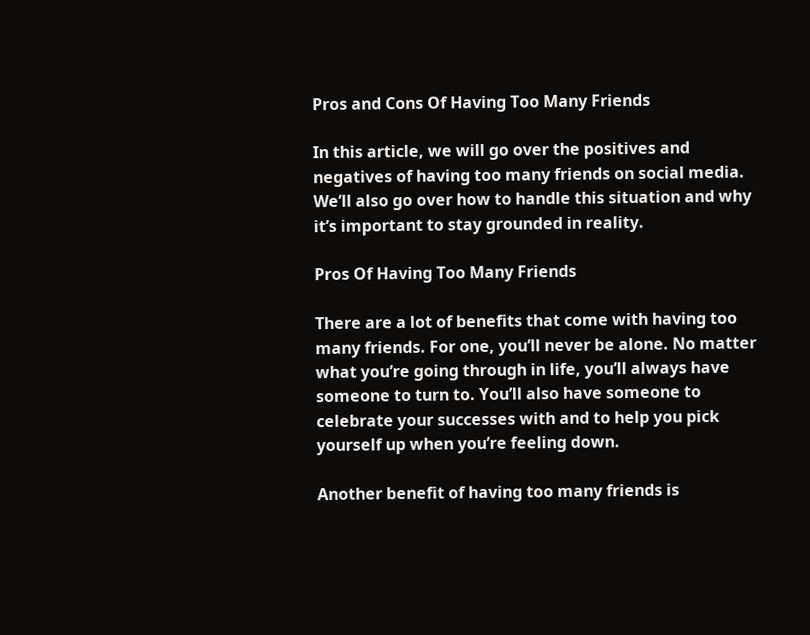Pros and Cons Of Having Too Many Friends

In this article, we will go over the positives and negatives of having too many friends on social media. We’ll also go over how to handle this situation and why it’s important to stay grounded in reality.

Pros Of Having Too Many Friends

There are a lot of benefits that come with having too many friends. For one, you’ll never be alone. No matter what you’re going through in life, you’ll always have someone to turn to. You’ll also have someone to celebrate your successes with and to help you pick yourself up when you’re feeling down.

Another benefit of having too many friends is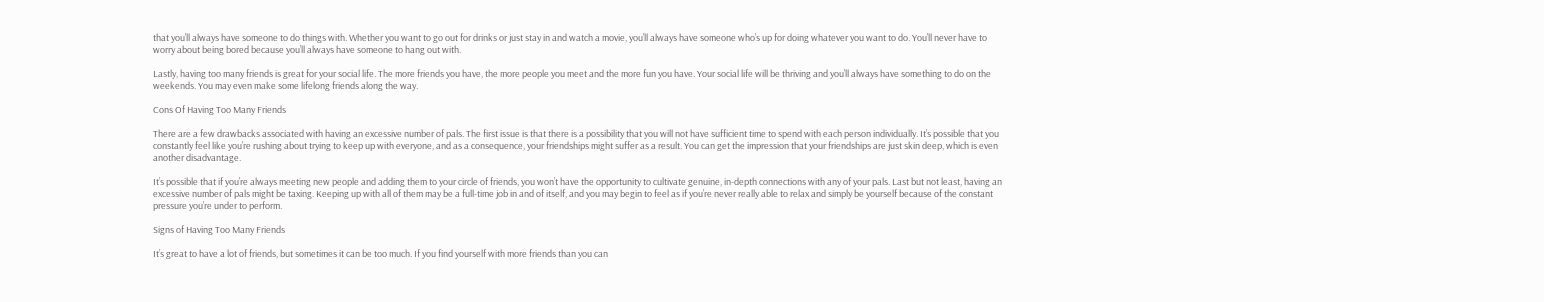that you’ll always have someone to do things with. Whether you want to go out for drinks or just stay in and watch a movie, you’ll always have someone who’s up for doing whatever you want to do. You’ll never have to worry about being bored because you’ll always have someone to hang out with.

Lastly, having too many friends is great for your social life. The more friends you have, the more people you meet and the more fun you have. Your social life will be thriving and you’ll always have something to do on the weekends. You may even make some lifelong friends along the way.

Cons Of Having Too Many Friends

There are a few drawbacks associated with having an excessive number of pals. The first issue is that there is a possibility that you will not have sufficient time to spend with each person individually. It’s possible that you constantly feel like you’re rushing about trying to keep up with everyone, and as a consequence, your friendships might suffer as a result. You can get the impression that your friendships are just skin deep, which is even another disadvantage.

It’s possible that if you’re always meeting new people and adding them to your circle of friends, you won’t have the opportunity to cultivate genuine, in-depth connections with any of your pals. Last but not least, having an excessive number of pals might be taxing. Keeping up with all of them may be a full-time job in and of itself, and you may begin to feel as if you’re never really able to relax and simply be yourself because of the constant pressure you’re under to perform.

Signs of Having Too Many Friends

It’s great to have a lot of friends, but sometimes it can be too much. If you find yourself with more friends than you can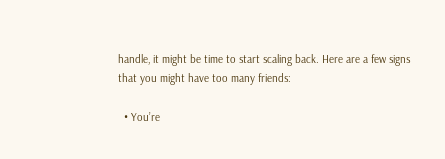handle, it might be time to start scaling back. Here are a few signs that you might have too many friends:

  • You’re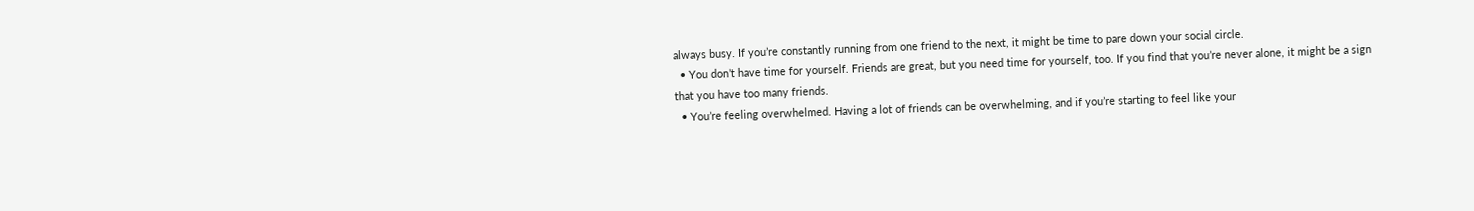always busy. If you’re constantly running from one friend to the next, it might be time to pare down your social circle.
  • You don’t have time for yourself. Friends are great, but you need time for yourself, too. If you find that you’re never alone, it might be a sign that you have too many friends.
  • You’re feeling overwhelmed. Having a lot of friends can be overwhelming, and if you’re starting to feel like your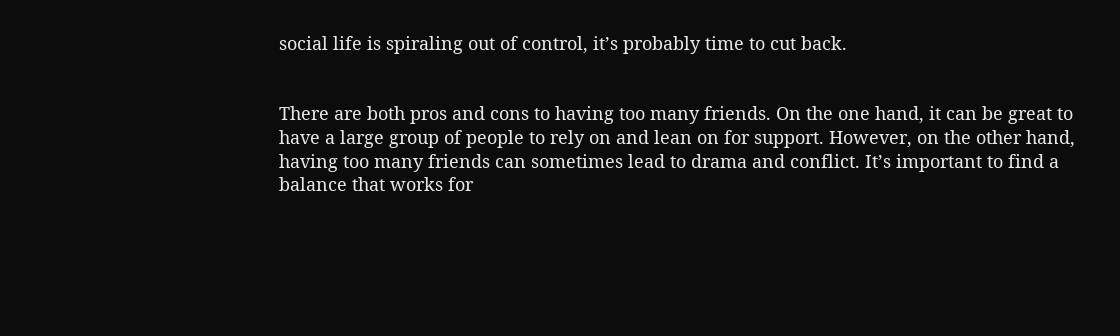social life is spiraling out of control, it’s probably time to cut back.


There are both pros and cons to having too many friends. On the one hand, it can be great to have a large group of people to rely on and lean on for support. However, on the other hand, having too many friends can sometimes lead to drama and conflict. It’s important to find a balance that works for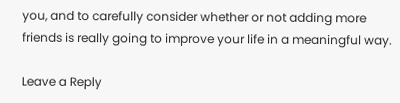you, and to carefully consider whether or not adding more friends is really going to improve your life in a meaningful way.

Leave a Reply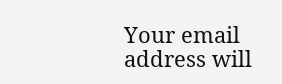Your email address will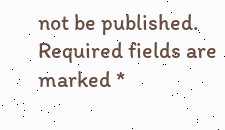not be published. Required fields are marked *